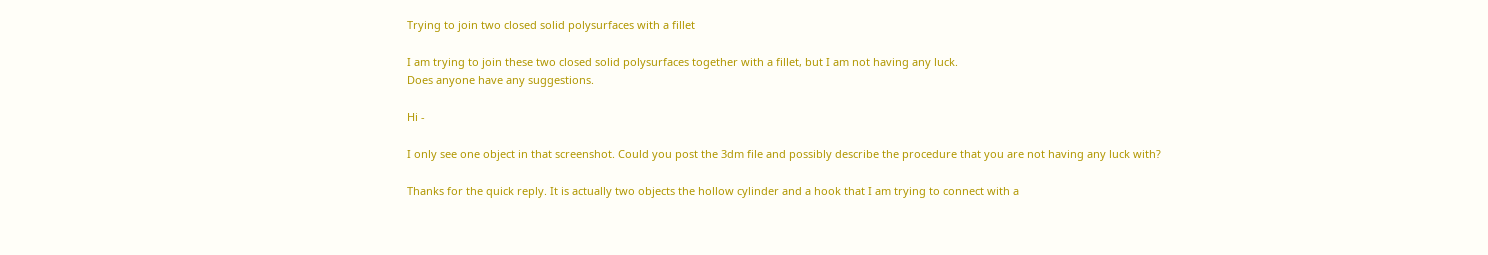Trying to join two closed solid polysurfaces with a fillet

I am trying to join these two closed solid polysurfaces together with a fillet, but I am not having any luck.
Does anyone have any suggestions.

Hi -

I only see one object in that screenshot. Could you post the 3dm file and possibly describe the procedure that you are not having any luck with?

Thanks for the quick reply. It is actually two objects the hollow cylinder and a hook that I am trying to connect with a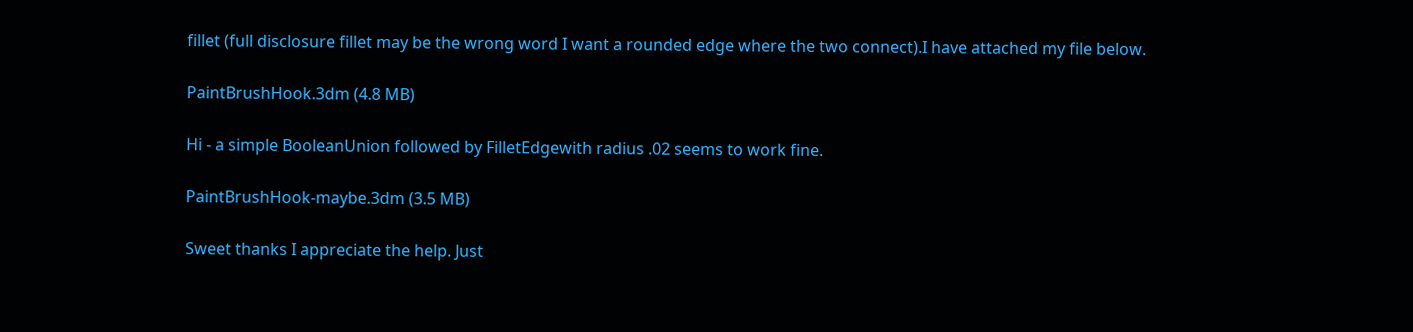fillet (full disclosure fillet may be the wrong word I want a rounded edge where the two connect).I have attached my file below.

PaintBrushHook.3dm (4.8 MB)

Hi - a simple BooleanUnion followed by FilletEdgewith radius .02 seems to work fine.

PaintBrushHook-maybe.3dm (3.5 MB)

Sweet thanks I appreciate the help. Just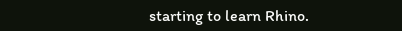starting to learn Rhino.